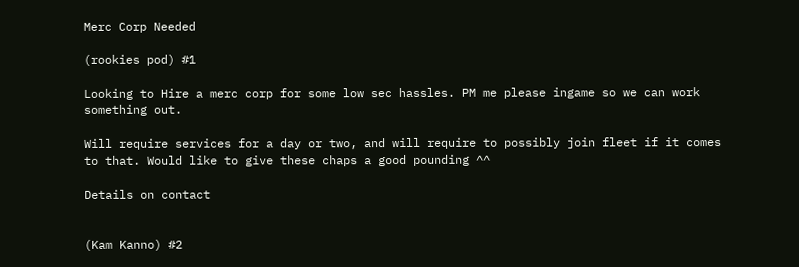Merc Corp Needed

(rookies pod) #1

Looking to Hire a merc corp for some low sec hassles. PM me please ingame so we can work something out.

Will require services for a day or two, and will require to possibly join fleet if it comes to that. Would like to give these chaps a good pounding ^^

Details on contact


(Kam Kanno) #2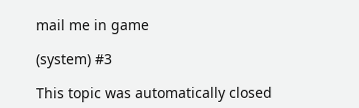mail me in game

(system) #3

This topic was automatically closed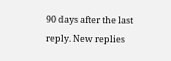90 days after the last reply. New replies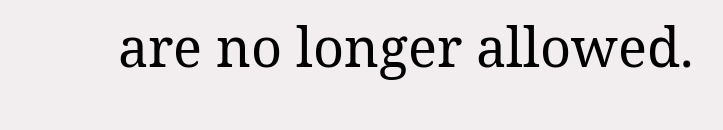are no longer allowed.